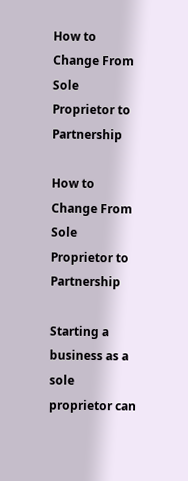How to Change From Sole Proprietor to Partnership

How to Change From Sole Proprietor to Partnership

Starting a business as a sole proprietor can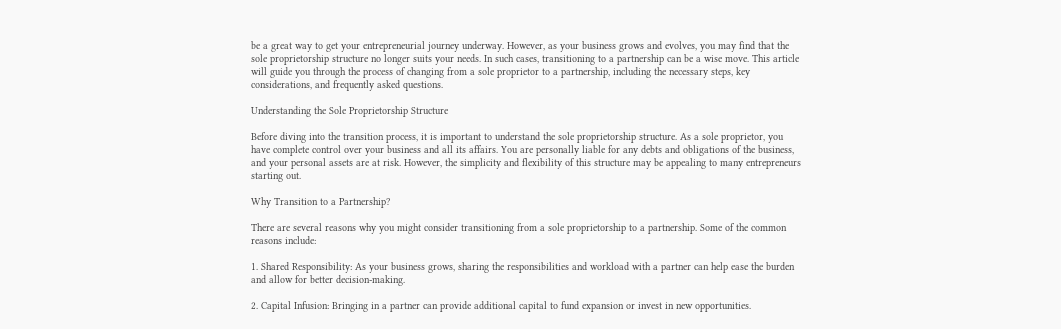be a great way to get your entrepreneurial journey underway. However, as your business grows and evolves, you may find that the sole proprietorship structure no longer suits your needs. In such cases, transitioning to a partnership can be a wise move. This article will guide you through the process of changing from a sole proprietor to a partnership, including the necessary steps, key considerations, and frequently asked questions.

Understanding the Sole Proprietorship Structure

Before diving into the transition process, it is important to understand the sole proprietorship structure. As a sole proprietor, you have complete control over your business and all its affairs. You are personally liable for any debts and obligations of the business, and your personal assets are at risk. However, the simplicity and flexibility of this structure may be appealing to many entrepreneurs starting out.

Why Transition to a Partnership?

There are several reasons why you might consider transitioning from a sole proprietorship to a partnership. Some of the common reasons include:

1. Shared Responsibility: As your business grows, sharing the responsibilities and workload with a partner can help ease the burden and allow for better decision-making.

2. Capital Infusion: Bringing in a partner can provide additional capital to fund expansion or invest in new opportunities.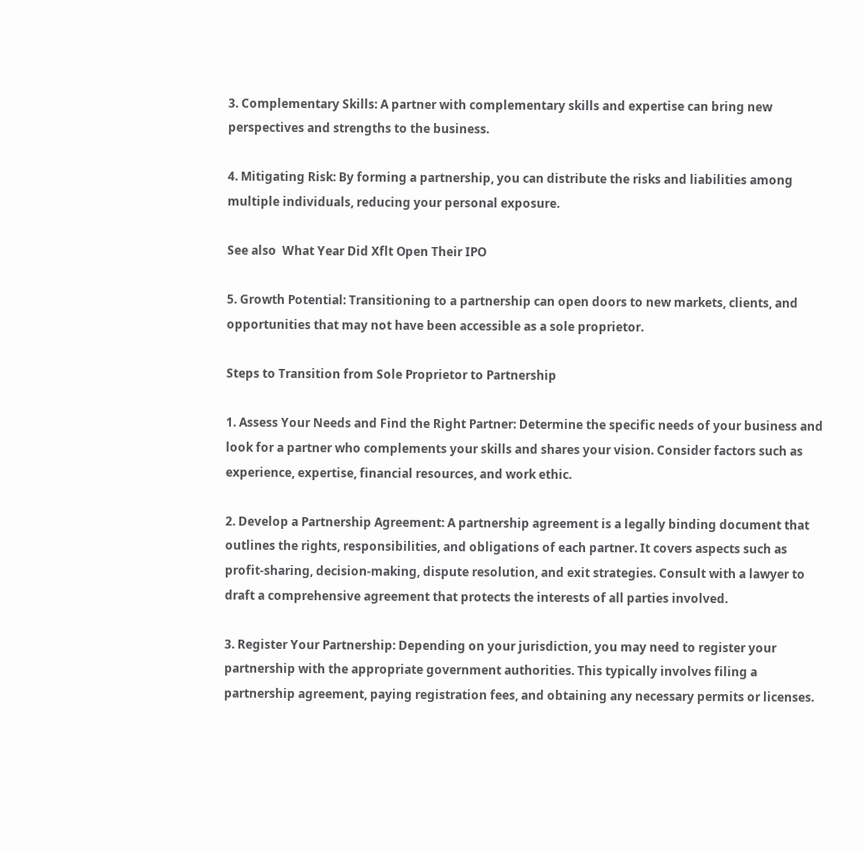3. Complementary Skills: A partner with complementary skills and expertise can bring new perspectives and strengths to the business.

4. Mitigating Risk: By forming a partnership, you can distribute the risks and liabilities among multiple individuals, reducing your personal exposure.

See also  What Year Did Xflt Open Their IPO

5. Growth Potential: Transitioning to a partnership can open doors to new markets, clients, and opportunities that may not have been accessible as a sole proprietor.

Steps to Transition from Sole Proprietor to Partnership

1. Assess Your Needs and Find the Right Partner: Determine the specific needs of your business and look for a partner who complements your skills and shares your vision. Consider factors such as experience, expertise, financial resources, and work ethic.

2. Develop a Partnership Agreement: A partnership agreement is a legally binding document that outlines the rights, responsibilities, and obligations of each partner. It covers aspects such as profit-sharing, decision-making, dispute resolution, and exit strategies. Consult with a lawyer to draft a comprehensive agreement that protects the interests of all parties involved.

3. Register Your Partnership: Depending on your jurisdiction, you may need to register your partnership with the appropriate government authorities. This typically involves filing a partnership agreement, paying registration fees, and obtaining any necessary permits or licenses.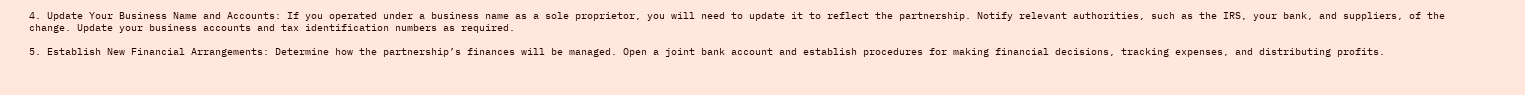4. Update Your Business Name and Accounts: If you operated under a business name as a sole proprietor, you will need to update it to reflect the partnership. Notify relevant authorities, such as the IRS, your bank, and suppliers, of the change. Update your business accounts and tax identification numbers as required.

5. Establish New Financial Arrangements: Determine how the partnership’s finances will be managed. Open a joint bank account and establish procedures for making financial decisions, tracking expenses, and distributing profits.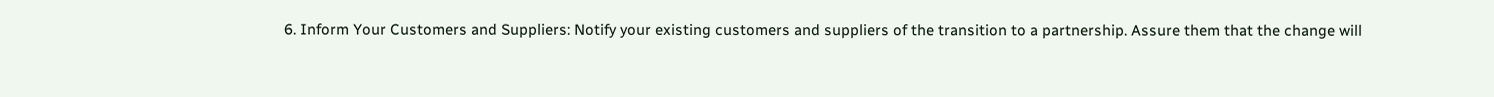6. Inform Your Customers and Suppliers: Notify your existing customers and suppliers of the transition to a partnership. Assure them that the change will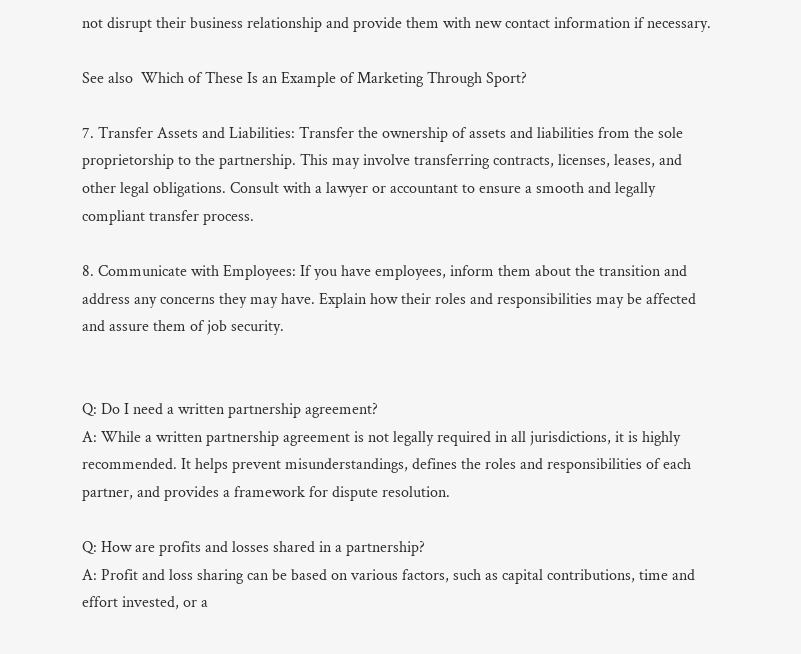not disrupt their business relationship and provide them with new contact information if necessary.

See also  Which of These Is an Example of Marketing Through Sport?

7. Transfer Assets and Liabilities: Transfer the ownership of assets and liabilities from the sole proprietorship to the partnership. This may involve transferring contracts, licenses, leases, and other legal obligations. Consult with a lawyer or accountant to ensure a smooth and legally compliant transfer process.

8. Communicate with Employees: If you have employees, inform them about the transition and address any concerns they may have. Explain how their roles and responsibilities may be affected and assure them of job security.


Q: Do I need a written partnership agreement?
A: While a written partnership agreement is not legally required in all jurisdictions, it is highly recommended. It helps prevent misunderstandings, defines the roles and responsibilities of each partner, and provides a framework for dispute resolution.

Q: How are profits and losses shared in a partnership?
A: Profit and loss sharing can be based on various factors, such as capital contributions, time and effort invested, or a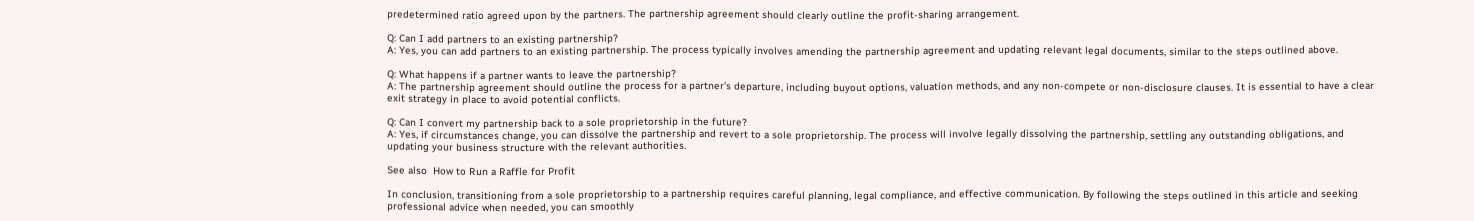predetermined ratio agreed upon by the partners. The partnership agreement should clearly outline the profit-sharing arrangement.

Q: Can I add partners to an existing partnership?
A: Yes, you can add partners to an existing partnership. The process typically involves amending the partnership agreement and updating relevant legal documents, similar to the steps outlined above.

Q: What happens if a partner wants to leave the partnership?
A: The partnership agreement should outline the process for a partner’s departure, including buyout options, valuation methods, and any non-compete or non-disclosure clauses. It is essential to have a clear exit strategy in place to avoid potential conflicts.

Q: Can I convert my partnership back to a sole proprietorship in the future?
A: Yes, if circumstances change, you can dissolve the partnership and revert to a sole proprietorship. The process will involve legally dissolving the partnership, settling any outstanding obligations, and updating your business structure with the relevant authorities.

See also  How to Run a Raffle for Profit

In conclusion, transitioning from a sole proprietorship to a partnership requires careful planning, legal compliance, and effective communication. By following the steps outlined in this article and seeking professional advice when needed, you can smoothly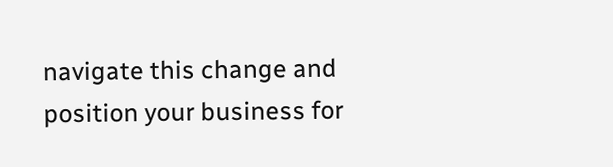navigate this change and position your business for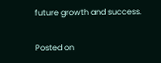future growth and success.

Posted on